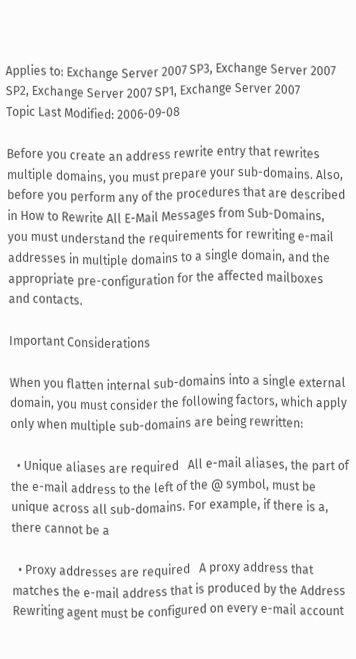Applies to: Exchange Server 2007 SP3, Exchange Server 2007 SP2, Exchange Server 2007 SP1, Exchange Server 2007
Topic Last Modified: 2006-09-08

Before you create an address rewrite entry that rewrites multiple domains, you must prepare your sub-domains. Also, before you perform any of the procedures that are described in How to Rewrite All E-Mail Messages from Sub-Domains, you must understand the requirements for rewriting e-mail addresses in multiple domains to a single domain, and the appropriate pre-configuration for the affected mailboxes and contacts.

Important Considerations

When you flatten internal sub-domains into a single external domain, you must consider the following factors, which apply only when multiple sub-domains are being rewritten:

  • Unique aliases are required   All e-mail aliases, the part of the e-mail address to the left of the @ symbol, must be unique across all sub-domains. For example, if there is a, there cannot be a

  • Proxy addresses are required   A proxy address that matches the e-mail address that is produced by the Address Rewriting agent must be configured on every e-mail account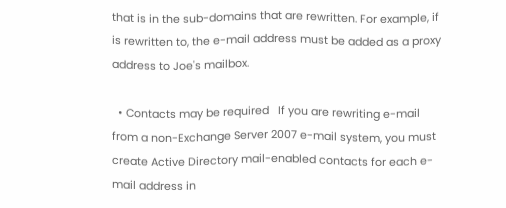that is in the sub-domains that are rewritten. For example, if is rewritten to, the e-mail address must be added as a proxy address to Joe's mailbox.

  • Contacts may be required   If you are rewriting e-mail from a non-Exchange Server 2007 e-mail system, you must create Active Directory mail-enabled contacts for each e-mail address in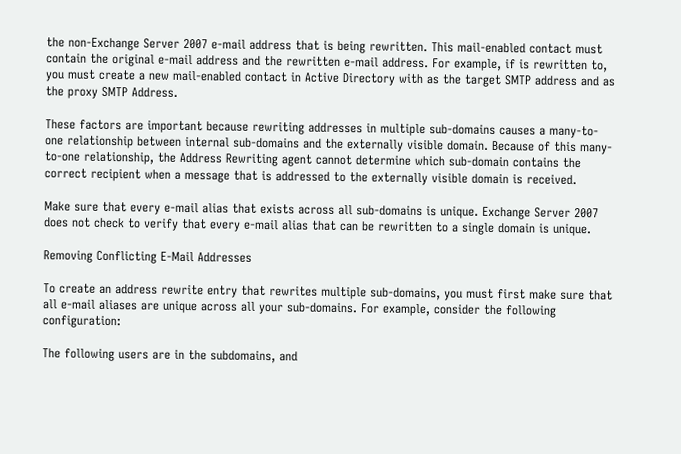the non-Exchange Server 2007 e-mail address that is being rewritten. This mail-enabled contact must contain the original e-mail address and the rewritten e-mail address. For example, if is rewritten to, you must create a new mail-enabled contact in Active Directory with as the target SMTP address and as the proxy SMTP Address.

These factors are important because rewriting addresses in multiple sub-domains causes a many-to-one relationship between internal sub-domains and the externally visible domain. Because of this many-to-one relationship, the Address Rewriting agent cannot determine which sub-domain contains the correct recipient when a message that is addressed to the externally visible domain is received.

Make sure that every e-mail alias that exists across all sub-domains is unique. Exchange Server 2007 does not check to verify that every e-mail alias that can be rewritten to a single domain is unique.

Removing Conflicting E-Mail Addresses

To create an address rewrite entry that rewrites multiple sub-domains, you must first make sure that all e-mail aliases are unique across all your sub-domains. For example, consider the following configuration:

The following users are in the subdomains, and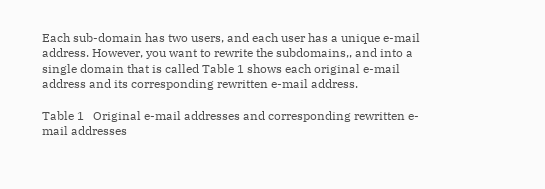Each sub-domain has two users, and each user has a unique e-mail address. However, you want to rewrite the subdomains,, and into a single domain that is called Table 1 shows each original e-mail address and its corresponding rewritten e-mail address.

Table 1   Original e-mail addresses and corresponding rewritten e-mail addresses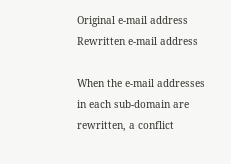Original e-mail address Rewritten e-mail address

When the e-mail addresses in each sub-domain are rewritten, a conflict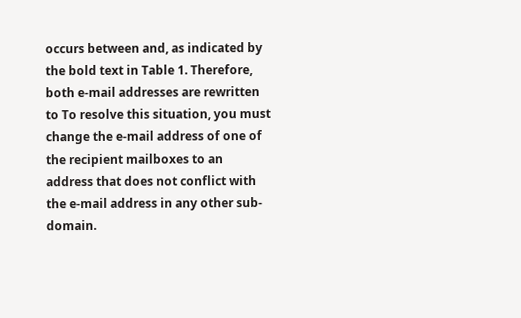occurs between and, as indicated by the bold text in Table 1. Therefore, both e-mail addresses are rewritten to To resolve this situation, you must change the e-mail address of one of the recipient mailboxes to an address that does not conflict with the e-mail address in any other sub-domain.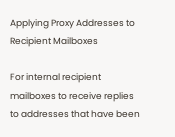Applying Proxy Addresses to Recipient Mailboxes

For internal recipient mailboxes to receive replies to addresses that have been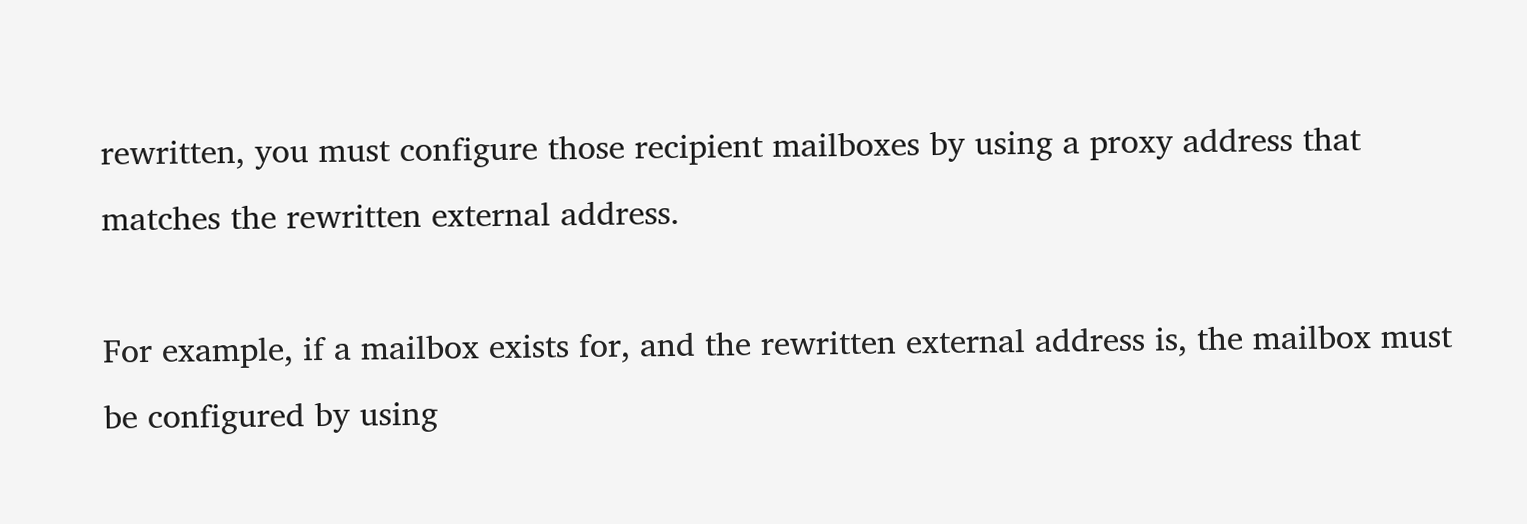rewritten, you must configure those recipient mailboxes by using a proxy address that matches the rewritten external address.

For example, if a mailbox exists for, and the rewritten external address is, the mailbox must be configured by using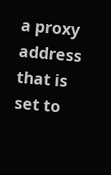a proxy address that is set to